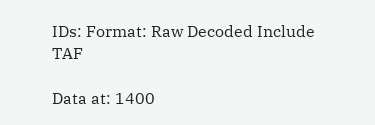IDs: Format: Raw Decoded Include TAF

Data at: 1400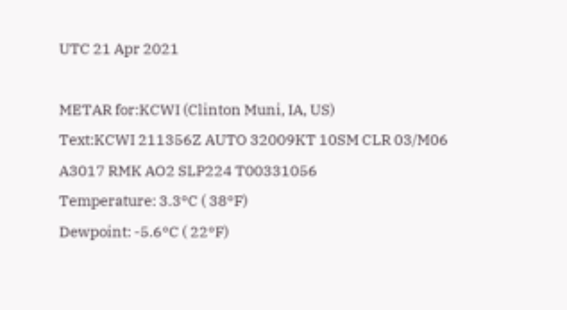UTC 21 Apr 2021

METAR for:KCWI (Clinton Muni, IA, US)
Text:KCWI 211356Z AUTO 32009KT 10SM CLR 03/M06 A3017 RMK AO2 SLP224 T00331056
Temperature: 3.3°C ( 38°F)
Dewpoint: -5.6°C ( 22°F)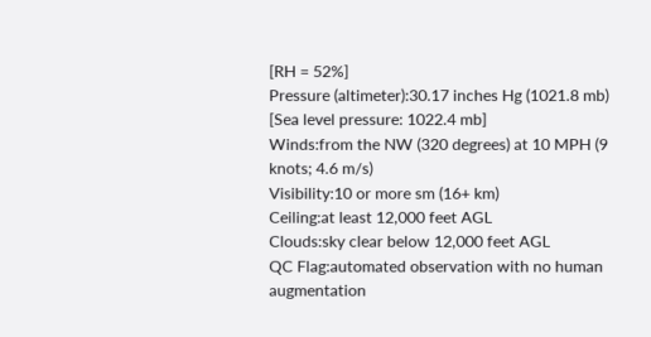[RH = 52%]
Pressure (altimeter):30.17 inches Hg (1021.8 mb) [Sea level pressure: 1022.4 mb]
Winds:from the NW (320 degrees) at 10 MPH (9 knots; 4.6 m/s)
Visibility:10 or more sm (16+ km)
Ceiling:at least 12,000 feet AGL
Clouds:sky clear below 12,000 feet AGL
QC Flag:automated observation with no human augmentation